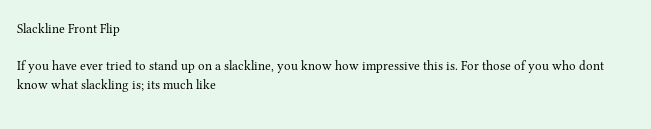Slackline Front Flip

If you have ever tried to stand up on a slackline, you know how impressive this is. For those of you who dont know what slackling is; its much like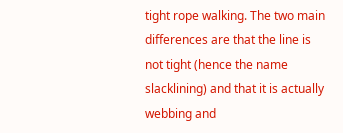tight rope walking. The two main differences are that the line is not tight (hence the name slacklining) and that it is actually webbing and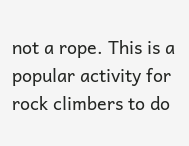not a rope. This is a popular activity for rock climbers to do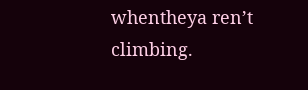whentheya ren’t climbing.